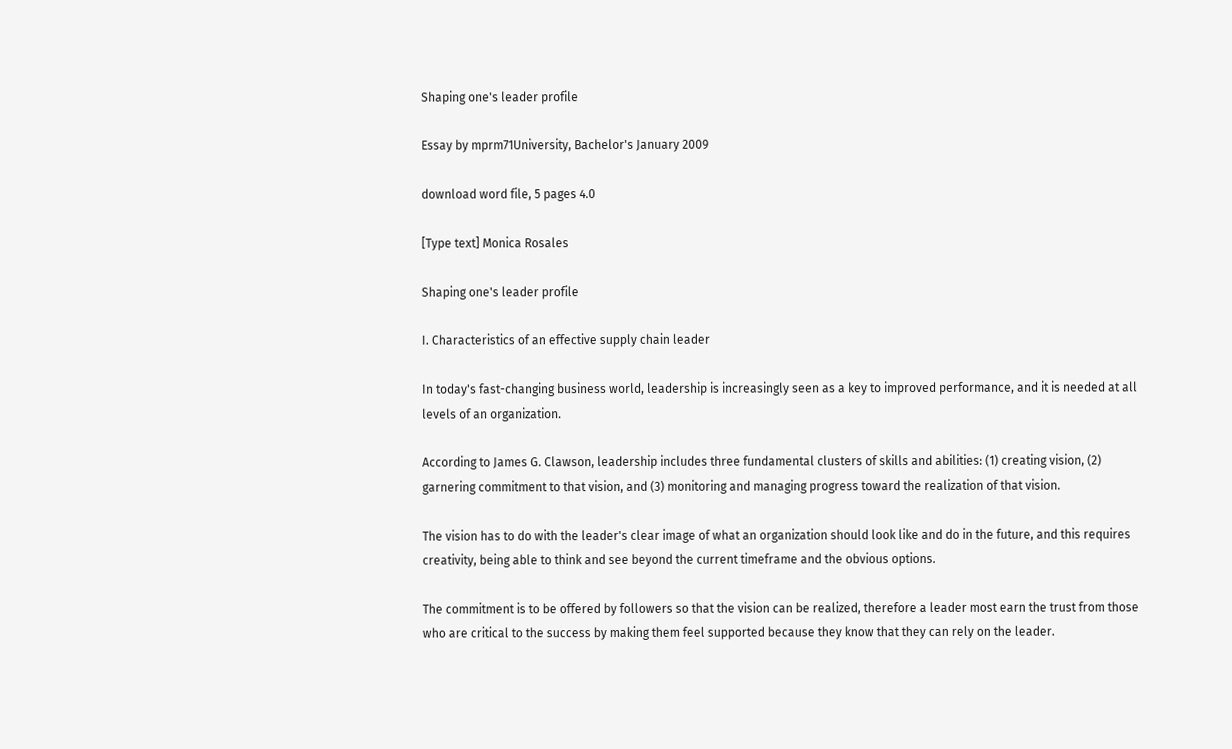Shaping one's leader profile

Essay by mprm71University, Bachelor's January 2009

download word file, 5 pages 4.0

[Type text] Monica Rosales

Shaping one's leader profile

I. Characteristics of an effective supply chain leader

In today's fast-changing business world, leadership is increasingly seen as a key to improved performance, and it is needed at all levels of an organization.

According to James G. Clawson, leadership includes three fundamental clusters of skills and abilities: (1) creating vision, (2) garnering commitment to that vision, and (3) monitoring and managing progress toward the realization of that vision.

The vision has to do with the leader's clear image of what an organization should look like and do in the future, and this requires creativity, being able to think and see beyond the current timeframe and the obvious options.

The commitment is to be offered by followers so that the vision can be realized, therefore a leader most earn the trust from those who are critical to the success by making them feel supported because they know that they can rely on the leader.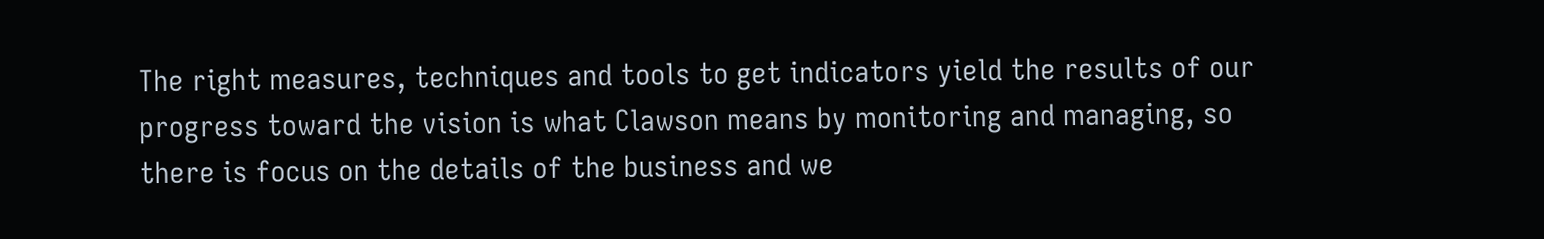The right measures, techniques and tools to get indicators yield the results of our progress toward the vision is what Clawson means by monitoring and managing, so there is focus on the details of the business and we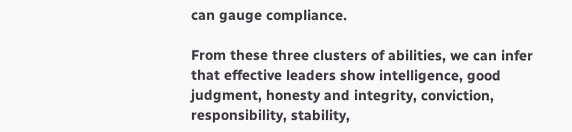can gauge compliance.

From these three clusters of abilities, we can infer that effective leaders show intelligence, good judgment, honesty and integrity, conviction, responsibility, stability,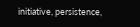initiative, persistence,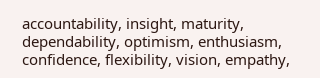accountability, insight, maturity, dependability, optimism, enthusiasm, confidence, flexibility, vision, empathy,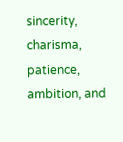sincerity, charisma, patience, ambition, and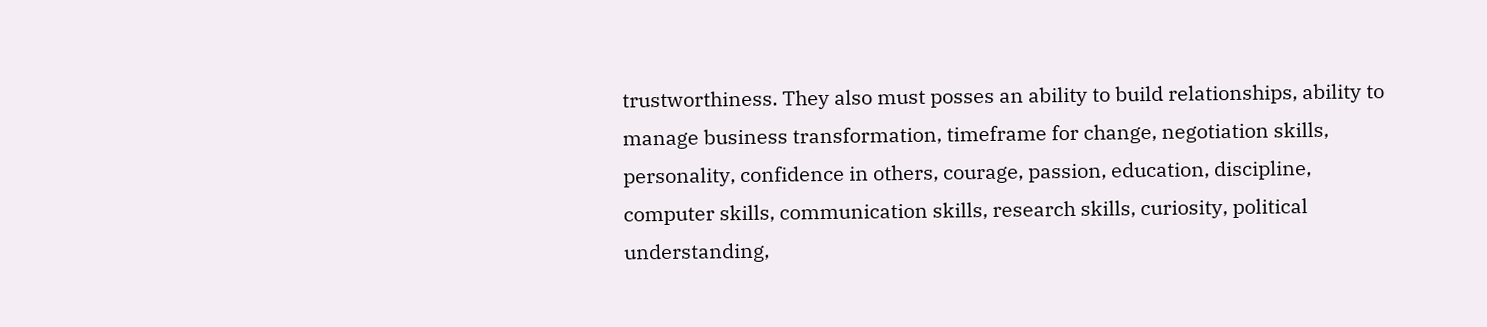trustworthiness. They also must posses an ability to build relationships, ability to manage business transformation, timeframe for change, negotiation skills, personality, confidence in others, courage, passion, education, discipline, computer skills, communication skills, research skills, curiosity, political understanding,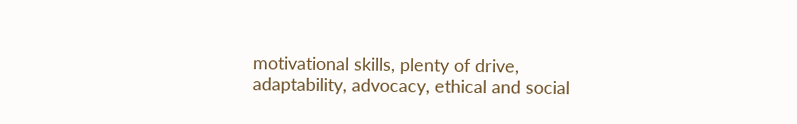motivational skills, plenty of drive, adaptability, advocacy, ethical and social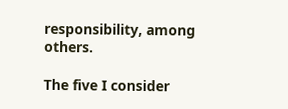responsibility, among others.

The five I consider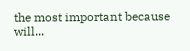the most important because will...